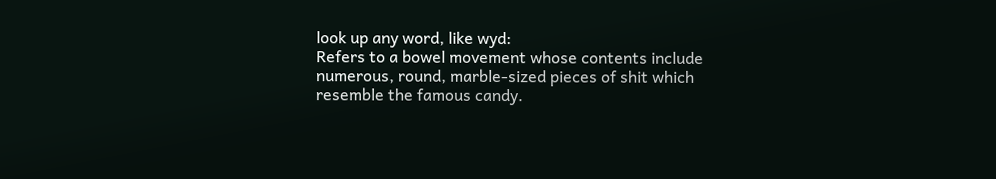look up any word, like wyd:
Refers to a bowel movement whose contents include numerous, round, marble-sized pieces of shit which resemble the famous candy.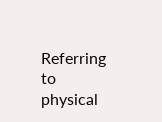Referring to physical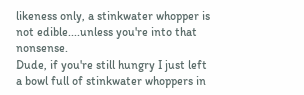likeness only, a stinkwater whopper is not edible....unless you're into that nonsense.
Dude, if you're still hungry I just left a bowl full of stinkwater whoppers in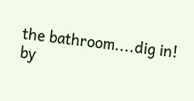the bathroom....dig in!
by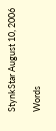StynkStar August 10, 2006

Words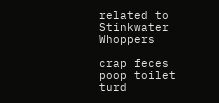related to Stinkwater Whoppers

crap feces poop toilet turd